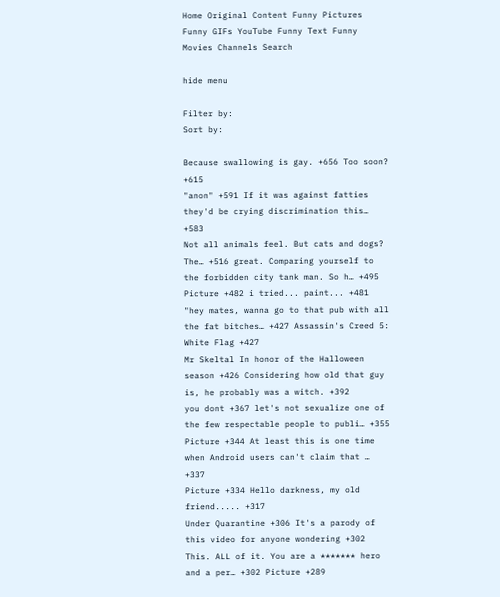Home Original Content Funny Pictures Funny GIFs YouTube Funny Text Funny Movies Channels Search

hide menu

Filter by:
Sort by:

Because swallowing is gay. +656 Too soon? +615
"anon" +591 If it was against fatties they'd be crying discrimination this… +583
Not all animals feel. But cats and dogs? The… +516 great. Comparing yourself to the forbidden city tank man. So h… +495
Picture +482 i tried... paint... +481
"hey mates, wanna go to that pub with all the fat bitches… +427 Assassin's Creed 5: White Flag +427
Mr Skeltal In honor of the Halloween season +426 Considering how old that guy is, he probably was a witch. +392
you dont +367 let's not sexualize one of the few respectable people to publi… +355
Picture +344 At least this is one time when Android users can't claim that … +337
Picture +334 Hello darkness, my old friend..... +317
Under Quarantine +306 It's a parody of this video for anyone wondering +302
This. ALL of it. You are a ******* hero and a per… +302 Picture +289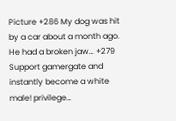Picture +286 My dog was hit by a car about a month ago. He had a broken jaw… +279
Support gamergate and instantly become a white male! privilege…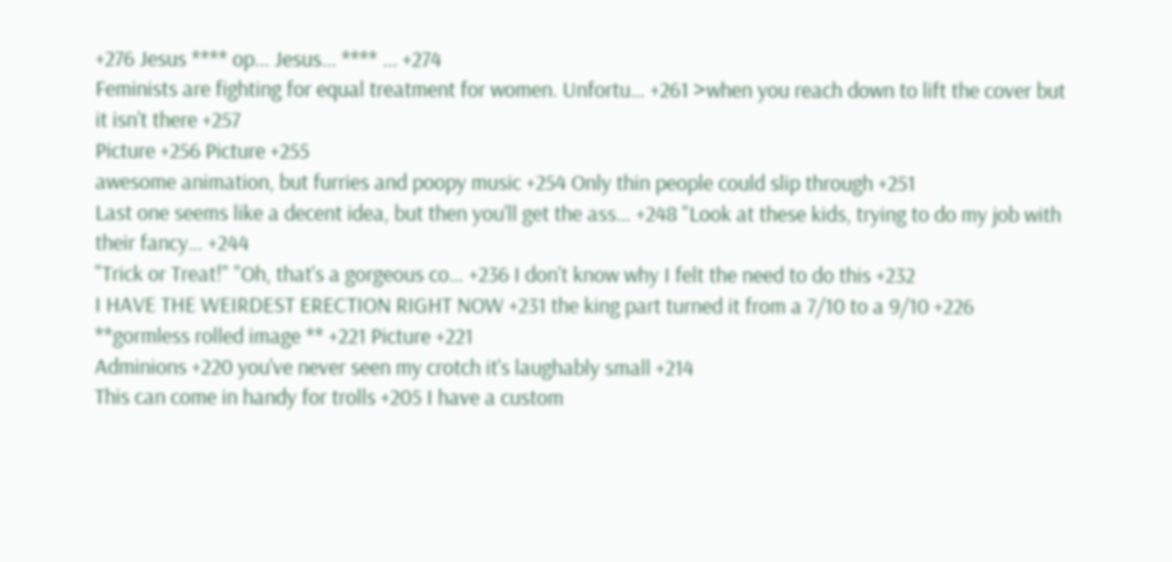+276 Jesus **** op... Jesus... **** ... +274
Feminists are fighting for equal treatment for women. Unfortu… +261 >when you reach down to lift the cover but it isn't there +257
Picture +256 Picture +255
awesome animation, but furries and poopy music +254 Only thin people could slip through +251
Last one seems like a decent idea, but then you'll get the ass… +248 "Look at these kids, trying to do my job with their fancy… +244
"Trick or Treat!" "Oh, that's a gorgeous co… +236 I don't know why I felt the need to do this +232
I HAVE THE WEIRDEST ERECTION RIGHT NOW +231 the king part turned it from a 7/10 to a 9/10 +226
**gormless rolled image ** +221 Picture +221
Adminions +220 you've never seen my crotch it's laughably small +214
This can come in handy for trolls +205 I have a custom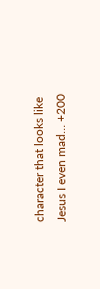character that looks like Jesus I even mad… +200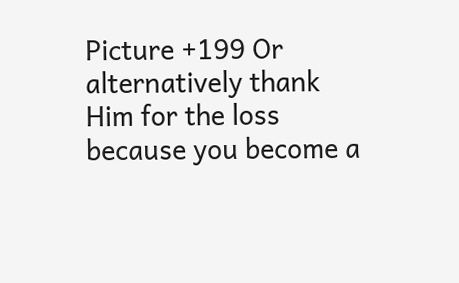Picture +199 Or alternatively thank Him for the loss because you become a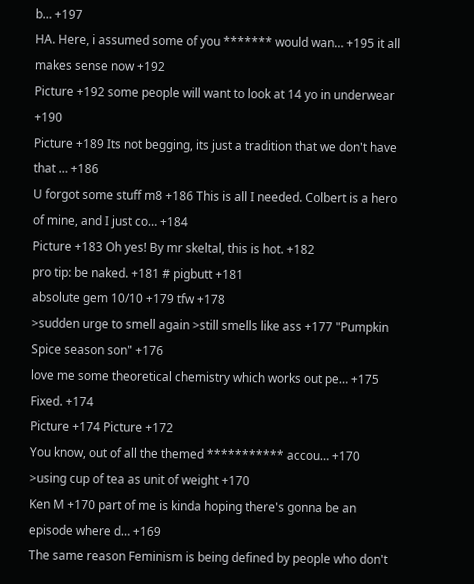b… +197
HA. Here, i assumed some of you ******* would wan… +195 it all makes sense now +192
Picture +192 some people will want to look at 14 yo in underwear +190
Picture +189 Its not begging, its just a tradition that we don't have that … +186
U forgot some stuff m8 +186 This is all I needed. Colbert is a hero of mine, and I just co… +184
Picture +183 Oh yes! By mr skeltal, this is hot. +182
pro tip: be naked. +181 # pigbutt +181
absolute gem 10/10 +179 tfw +178
>sudden urge to smell again >still smells like ass +177 "Pumpkin Spice season son" +176
love me some theoretical chemistry which works out pe… +175 Fixed. +174
Picture +174 Picture +172
You know, out of all the themed *********** accou… +170 >using cup of tea as unit of weight +170
Ken M +170 part of me is kinda hoping there's gonna be an episode where d… +169
The same reason Feminism is being defined by people who don't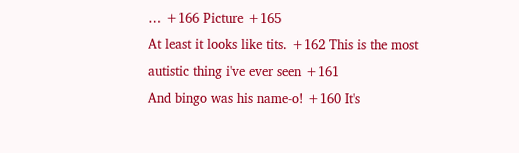… +166 Picture +165
At least it looks like tits. +162 This is the most autistic thing i've ever seen +161
And bingo was his name-o! +160 It's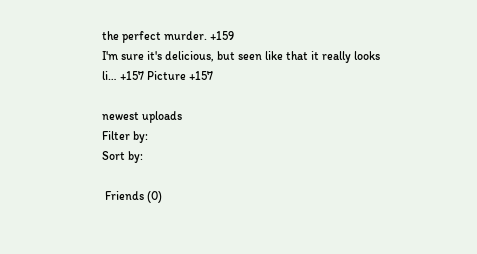the perfect murder. +159
I'm sure it's delicious, but seen like that it really looks li… +157 Picture +157

newest uploads
Filter by:
Sort by:

 Friends (0)